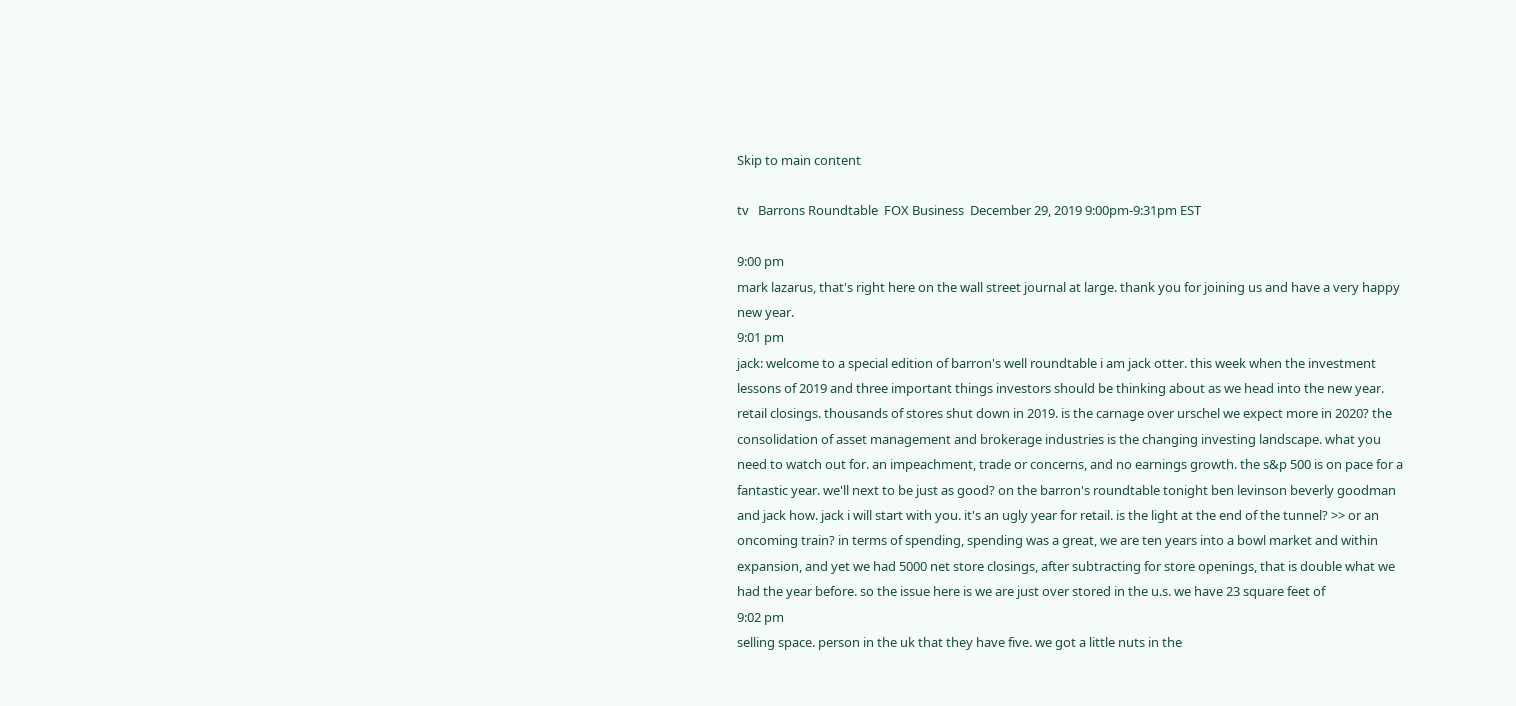Skip to main content

tv   Barrons Roundtable  FOX Business  December 29, 2019 9:00pm-9:31pm EST

9:00 pm
mark lazarus, that's right here on the wall street journal at large. thank you for joining us and have a very happy new year.
9:01 pm
jack: welcome to a special edition of barron's well roundtable i am jack otter. this week when the investment lessons of 2019 and three important things investors should be thinking about as we head into the new year. retail closings. thousands of stores shut down in 2019. is the carnage over urschel we expect more in 2020? the consolidation of asset management and brokerage industries is the changing investing landscape. what you need to watch out for. an impeachment, trade or concerns, and no earnings growth. the s&p 500 is on pace for a fantastic year. we'll next to be just as good? on the barron's roundtable tonight ben levinson beverly goodman and jack how. jack i will start with you. it's an ugly year for retail. is the light at the end of the tunnel? >> or an oncoming train? in terms of spending, spending was a great, we are ten years into a bowl market and within expansion, and yet we had 5000 net store closings, after subtracting for store openings, that is double what we had the year before. so the issue here is we are just over stored in the u.s. we have 23 square feet of
9:02 pm
selling space. person in the uk that they have five. we got a little nuts in the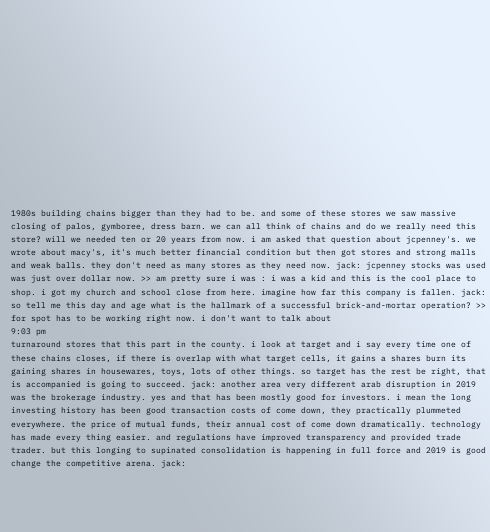1980s building chains bigger than they had to be. and some of these stores we saw massive closing of palos, gymboree, dress barn. we can all think of chains and do we really need this store? will we needed ten or 20 years from now. i am asked that question about jcpenney's. we wrote about macy's, it's much better financial condition but then got stores and strong malls and weak balls. they don't need as many stores as they need now. jack: jcpenney stocks was used was just over dollar now. >> am pretty sure i was : i was a kid and this is the cool place to shop. i got my church and school close from here. imagine how far this company is fallen. jack: so tell me this day and age what is the hallmark of a successful brick-and-mortar operation? >> for spot has to be working right now. i don't want to talk about
9:03 pm
turnaround stores that this part in the county. i look at target and i say every time one of these chains closes, if there is overlap with what target cells, it gains a shares burn its gaining shares in housewares, toys, lots of other things. so target has the rest be right, that is accompanied is going to succeed. jack: another area very different arab disruption in 2019 was the brokerage industry. yes and that has been mostly good for investors. i mean the long investing history has been good transaction costs of come down, they practically plummeted everywhere. the price of mutual funds, their annual cost of come down dramatically. technology has made every thing easier. and regulations have improved transparency and provided trade trader. but this longing to supinated consolidation is happening in full force and 2019 is good change the competitive arena. jack: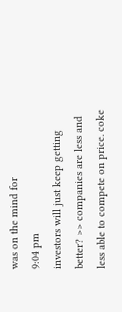was on the mind for
9:04 pm
investors will just keep getting better? >> companies are less and less able to compete on price. coke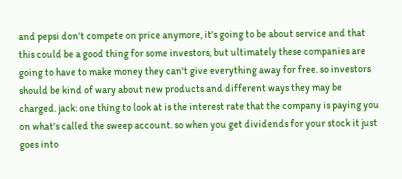and pepsi don't compete on price anymore, it's going to be about service and that this could be a good thing for some investors, but ultimately these companies are going to have to make money they can't give everything away for free. so investors should be kind of wary about new products and different ways they may be charged. jack: one thing to look at is the interest rate that the company is paying you on what's called the sweep account. so when you get dividends for your stock it just goes into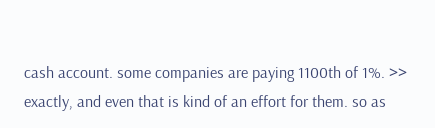cash account. some companies are paying 1100th of 1%. >> exactly, and even that is kind of an effort for them. so as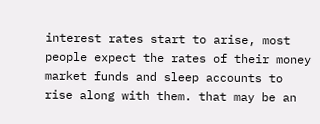interest rates start to arise, most people expect the rates of their money market funds and sleep accounts to rise along with them. that may be an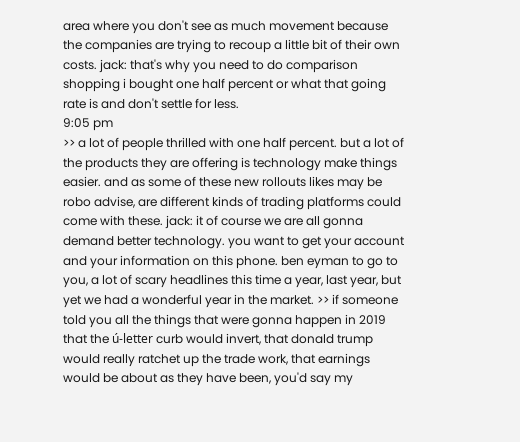area where you don't see as much movement because the companies are trying to recoup a little bit of their own costs. jack: that's why you need to do comparison shopping i bought one half percent or what that going rate is and don't settle for less.
9:05 pm
>> a lot of people thrilled with one half percent. but a lot of the products they are offering is technology make things easier. and as some of these new rollouts likes may be robo advise, are different kinds of trading platforms could come with these. jack: it of course we are all gonna demand better technology. you want to get your account and your information on this phone. ben eyman to go to you, a lot of scary headlines this time a year, last year, but yet we had a wonderful year in the market. >> if someone told you all the things that were gonna happen in 2019 that the ú-letter curb would invert, that donald trump would really ratchet up the trade work, that earnings would be about as they have been, you'd say my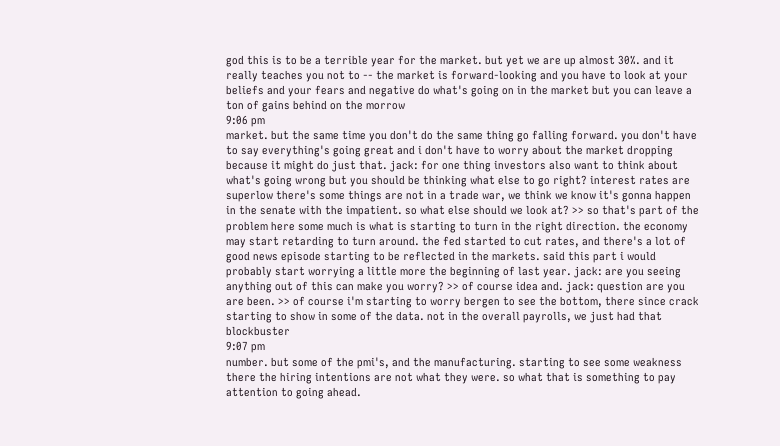god this is to be a terrible year for the market. but yet we are up almost 30%. and it really teaches you not to -- the market is forward-looking and you have to look at your beliefs and your fears and negative do what's going on in the market but you can leave a ton of gains behind on the morrow
9:06 pm
market. but the same time you don't do the same thing go falling forward. you don't have to say everything's going great and i don't have to worry about the market dropping because it might do just that. jack: for one thing investors also want to think about what's going wrong but you should be thinking what else to go right? interest rates are superlow there's some things are not in a trade war, we think we know it's gonna happen in the senate with the impatient. so what else should we look at? >> so that's part of the problem here some much is what is starting to turn in the right direction. the economy may start retarding to turn around. the fed started to cut rates, and there's a lot of good news episode starting to be reflected in the markets. said this part i would probably start worrying a little more the beginning of last year. jack: are you seeing anything out of this can make you worry? >> of course idea and. jack: question are you are been. >> of course i'm starting to worry bergen to see the bottom, there since crack starting to show in some of the data. not in the overall payrolls, we just had that blockbuster
9:07 pm
number. but some of the pmi's, and the manufacturing. starting to see some weakness there the hiring intentions are not what they were. so what that is something to pay attention to going ahead.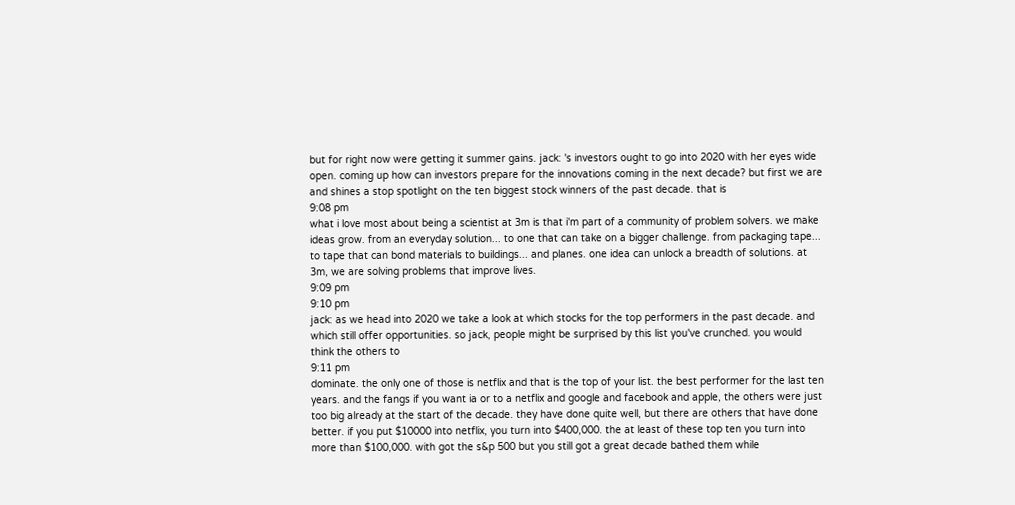but for right now were getting it summer gains. jack: 's investors ought to go into 2020 with her eyes wide open. coming up how can investors prepare for the innovations coming in the next decade? but first we are and shines a stop spotlight on the ten biggest stock winners of the past decade. that is
9:08 pm
what i love most about being a scientist at 3m is that i'm part of a community of problem solvers. we make ideas grow. from an everyday solution... to one that can take on a bigger challenge. from packaging tape... to tape that can bond materials to buildings... and planes. one idea can unlock a breadth of solutions. at 3m, we are solving problems that improve lives.
9:09 pm
9:10 pm
jack: as we head into 2020 we take a look at which stocks for the top performers in the past decade. and which still offer opportunities. so jack, people might be surprised by this list you've crunched. you would think the others to
9:11 pm
dominate. the only one of those is netflix and that is the top of your list. the best performer for the last ten years. and the fangs if you want ia or to a netflix and google and facebook and apple, the others were just too big already at the start of the decade. they have done quite well, but there are others that have done better. if you put $10000 into netflix, you turn into $400,000. the at least of these top ten you turn into more than $100,000. with got the s&p 500 but you still got a great decade bathed them while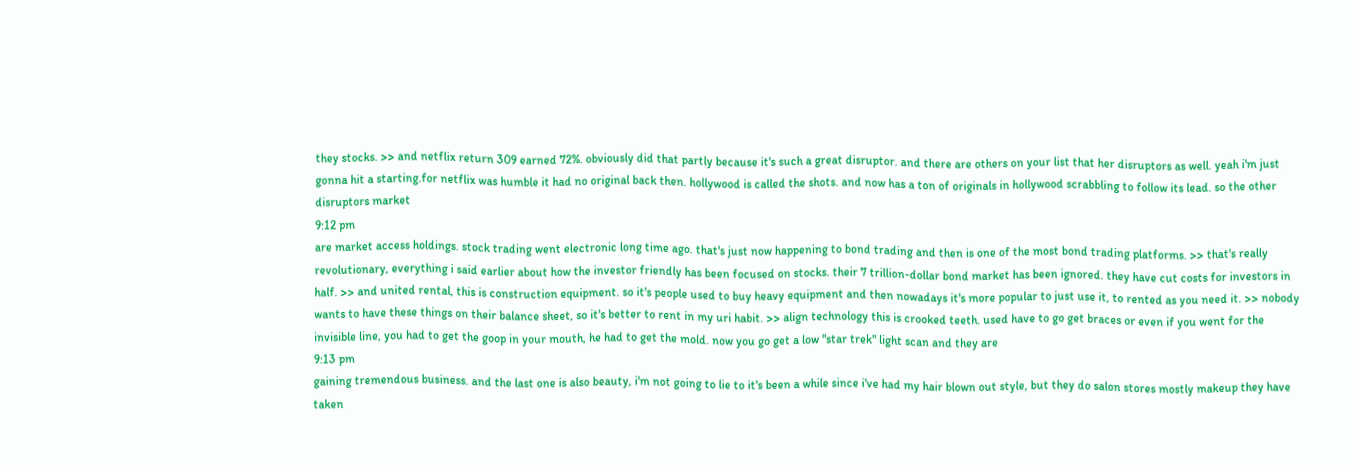they stocks. >> and netflix return 309 earned 72%. obviously did that partly because it's such a great disruptor. and there are others on your list that her disruptors as well. yeah i'm just gonna hit a starting.for netflix was humble it had no original back then. hollywood is called the shots. and now has a ton of originals in hollywood scrabbling to follow its lead. so the other disruptors market
9:12 pm
are market access holdings. stock trading went electronic long time ago. that's just now happening to bond trading and then is one of the most bond trading platforms. >> that's really revolutionary, everything i said earlier about how the investor friendly has been focused on stocks. their 7 trillion-dollar bond market has been ignored. they have cut costs for investors in half. >> and united rental, this is construction equipment. so it's people used to buy heavy equipment and then nowadays it's more popular to just use it, to rented as you need it. >> nobody wants to have these things on their balance sheet, so it's better to rent in my uri habit. >> align technology this is crooked teeth. used have to go get braces or even if you went for the invisible line, you had to get the goop in your mouth, he had to get the mold. now you go get a low "star trek" light scan and they are
9:13 pm
gaining tremendous business. and the last one is also beauty, i'm not going to lie to it's been a while since i've had my hair blown out style, but they do salon stores mostly makeup they have taken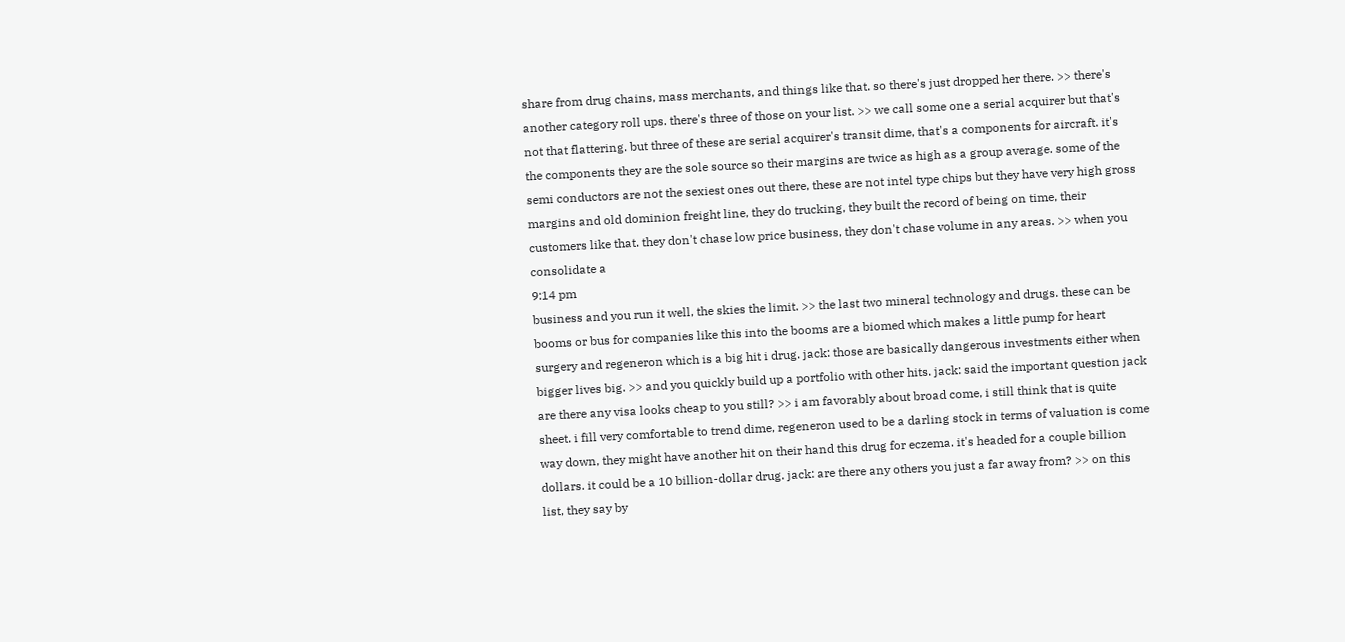share from drug chains, mass merchants, and things like that. so there's just dropped her there. >> there's another category roll ups. there's three of those on your list. >> we call some one a serial acquirer but that's not that flattering. but three of these are serial acquirer's transit dime, that's a components for aircraft. it's the components they are the sole source so their margins are twice as high as a group average. some of the semi conductors are not the sexiest ones out there, these are not intel type chips but they have very high gross margins and old dominion freight line, they do trucking, they built the record of being on time, their customers like that. they don't chase low price business, they don't chase volume in any areas. >> when you consolidate a
9:14 pm
business and you run it well, the skies the limit. >> the last two mineral technology and drugs. these can be booms or bus for companies like this into the booms are a biomed which makes a little pump for heart surgery and regeneron which is a big hit i drug. jack: those are basically dangerous investments either when bigger lives big. >> and you quickly build up a portfolio with other hits. jack: said the important question jack are there any visa looks cheap to you still? >> i am favorably about broad come, i still think that is quite sheet. i fill very comfortable to trend dime, regeneron used to be a darling stock in terms of valuation is come way down, they might have another hit on their hand this drug for eczema. it's headed for a couple billion dollars. it could be a 10 billion-dollar drug. jack: are there any others you just a far away from? >> on this list, they say by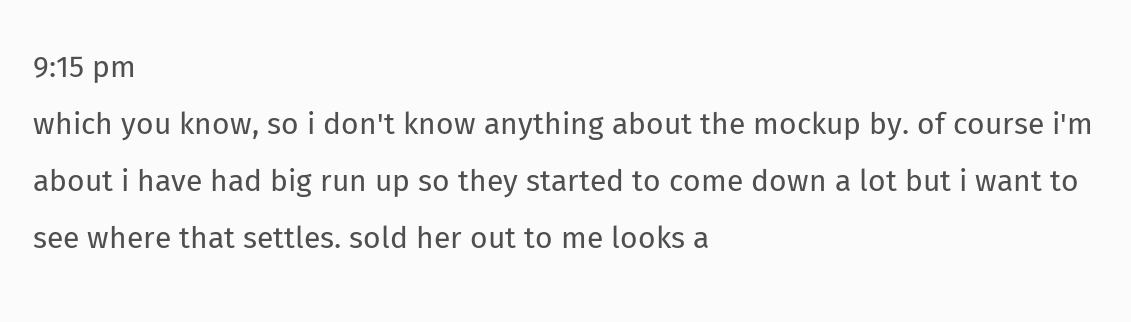9:15 pm
which you know, so i don't know anything about the mockup by. of course i'm about i have had big run up so they started to come down a lot but i want to see where that settles. sold her out to me looks a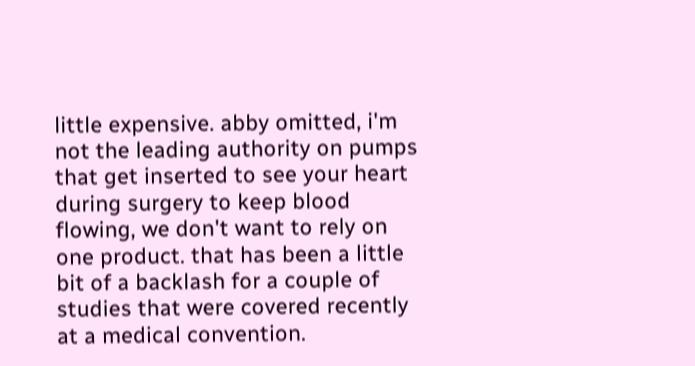little expensive. abby omitted, i'm not the leading authority on pumps that get inserted to see your heart during surgery to keep blood flowing, we don't want to rely on one product. that has been a little bit of a backlash for a couple of studies that were covered recently at a medical convention.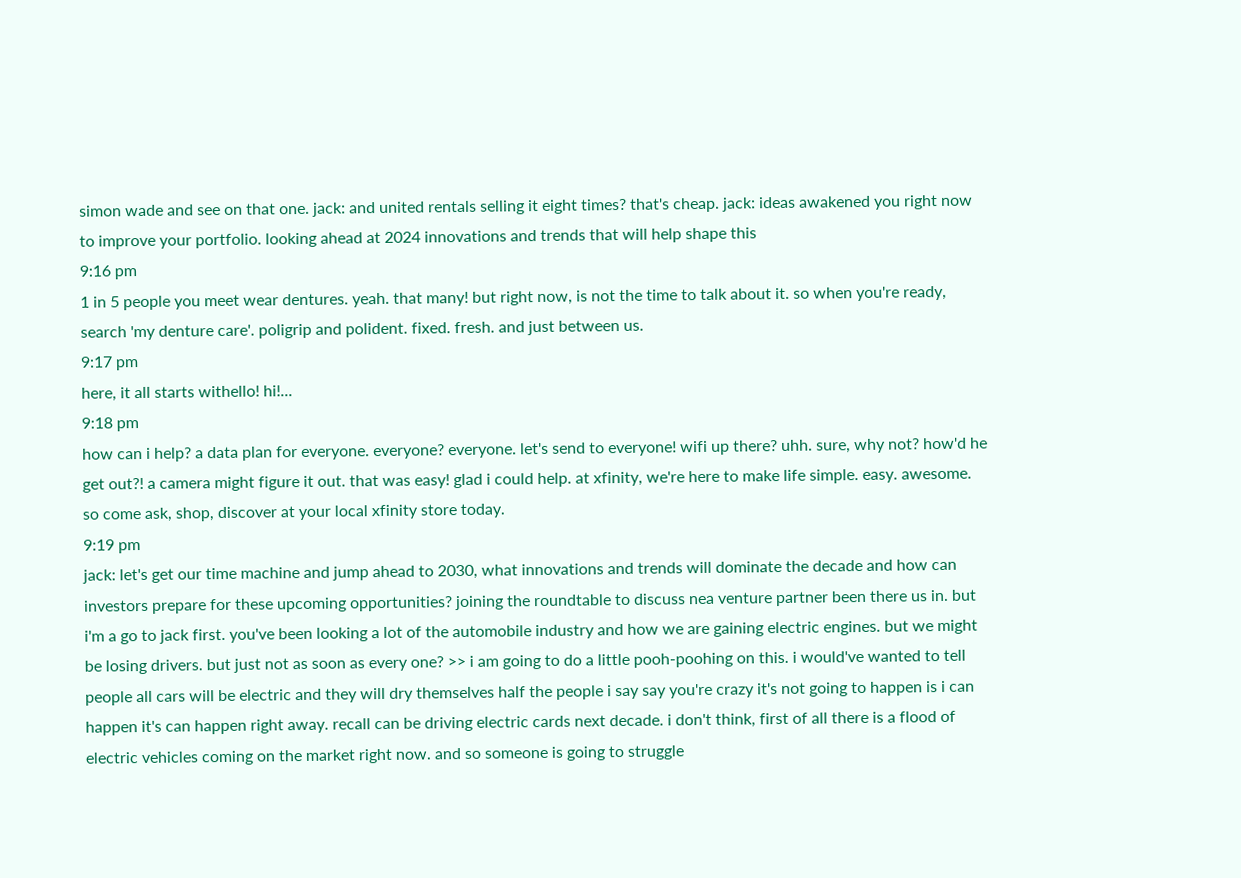simon wade and see on that one. jack: and united rentals selling it eight times? that's cheap. jack: ideas awakened you right now to improve your portfolio. looking ahead at 2024 innovations and trends that will help shape this
9:16 pm
1 in 5 people you meet wear dentures. yeah. that many! but right now, is not the time to talk about it. so when you're ready, search 'my denture care'. poligrip and polident. fixed. fresh. and just between us.
9:17 pm
here, it all starts withello! hi!...
9:18 pm
how can i help? a data plan for everyone. everyone? everyone. let's send to everyone! wifi up there? uhh. sure, why not? how'd he get out?! a camera might figure it out. that was easy! glad i could help. at xfinity, we're here to make life simple. easy. awesome. so come ask, shop, discover at your local xfinity store today.
9:19 pm
jack: let's get our time machine and jump ahead to 2030, what innovations and trends will dominate the decade and how can investors prepare for these upcoming opportunities? joining the roundtable to discuss nea venture partner been there us in. but i'm a go to jack first. you've been looking a lot of the automobile industry and how we are gaining electric engines. but we might be losing drivers. but just not as soon as every one? >> i am going to do a little pooh-poohing on this. i would've wanted to tell people all cars will be electric and they will dry themselves half the people i say say you're crazy it's not going to happen is i can happen it's can happen right away. recall can be driving electric cards next decade. i don't think, first of all there is a flood of electric vehicles coming on the market right now. and so someone is going to struggle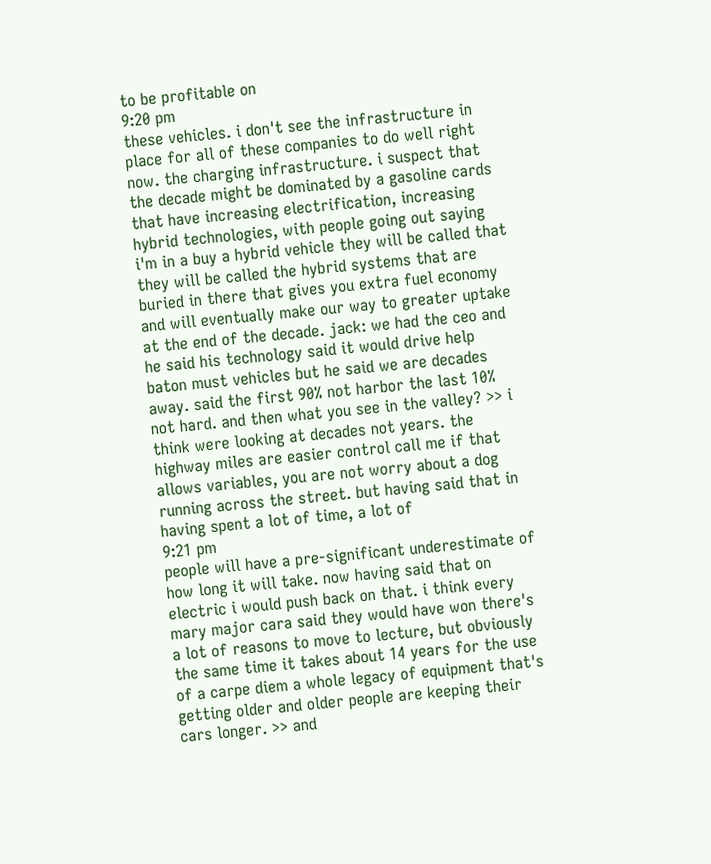to be profitable on
9:20 pm
these vehicles. i don't see the infrastructure in place for all of these companies to do well right now. the charging infrastructure. i suspect that the decade might be dominated by a gasoline cards that have increasing electrification, increasing hybrid technologies, with people going out saying i'm in a buy a hybrid vehicle they will be called that they will be called the hybrid systems that are buried in there that gives you extra fuel economy and will eventually make our way to greater uptake at the end of the decade. jack: we had the ceo and he said his technology said it would drive help baton must vehicles but he said we are decades away. said the first 90% not harbor the last 10% not hard. and then what you see in the valley? >> i think were looking at decades not years. the highway miles are easier control call me if that allows variables, you are not worry about a dog running across the street. but having said that in having spent a lot of time, a lot of
9:21 pm
people will have a pre-significant underestimate of how long it will take. now having said that on electric i would push back on that. i think every mary major cara said they would have won there's a lot of reasons to move to lecture, but obviously the same time it takes about 14 years for the use of a carpe diem a whole legacy of equipment that's getting older and older people are keeping their cars longer. >> and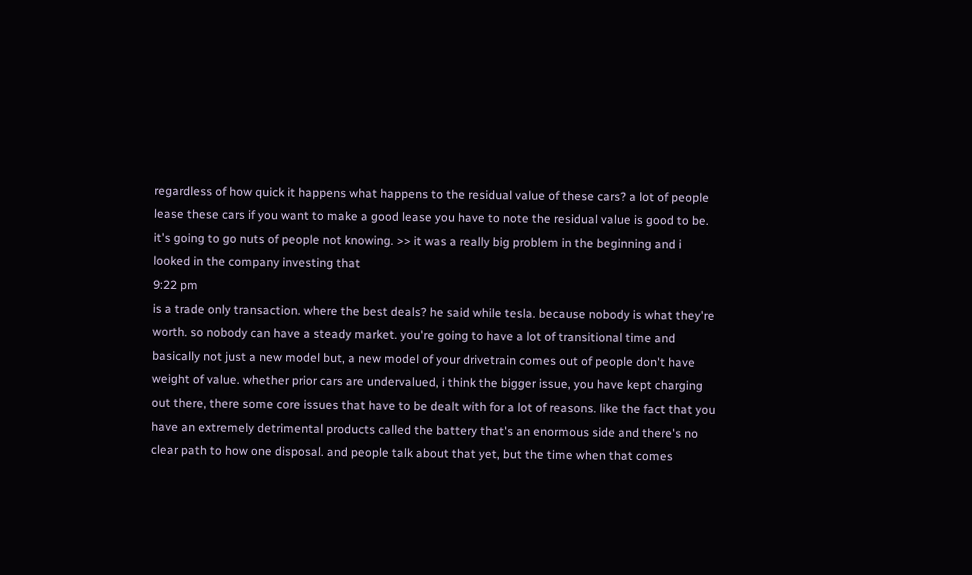regardless of how quick it happens what happens to the residual value of these cars? a lot of people lease these cars if you want to make a good lease you have to note the residual value is good to be. it's going to go nuts of people not knowing. >> it was a really big problem in the beginning and i looked in the company investing that
9:22 pm
is a trade only transaction. where the best deals? he said while tesla. because nobody is what they're worth. so nobody can have a steady market. you're going to have a lot of transitional time and basically not just a new model but, a new model of your drivetrain comes out of people don't have weight of value. whether prior cars are undervalued, i think the bigger issue, you have kept charging out there, there some core issues that have to be dealt with for a lot of reasons. like the fact that you have an extremely detrimental products called the battery that's an enormous side and there's no clear path to how one disposal. and people talk about that yet, but the time when that comes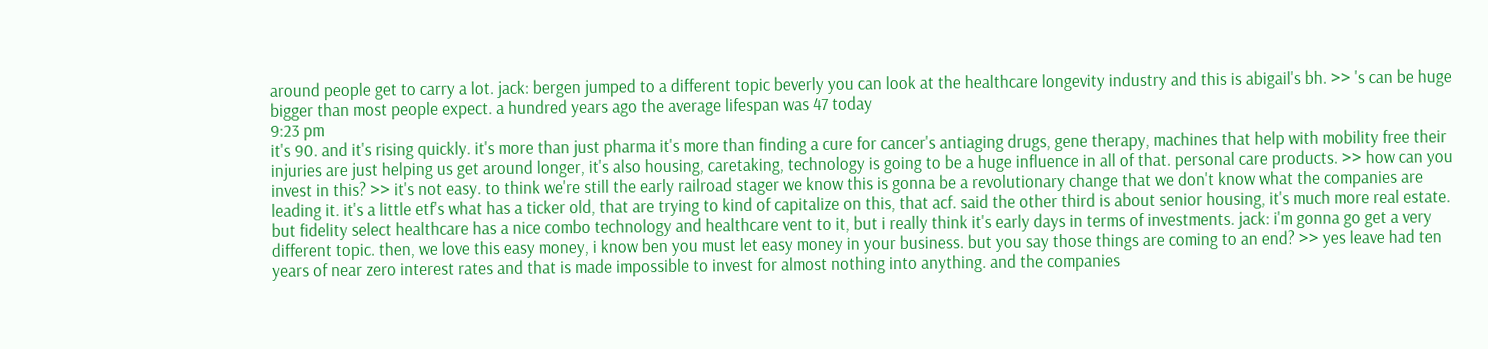around people get to carry a lot. jack: bergen jumped to a different topic beverly you can look at the healthcare longevity industry and this is abigail's bh. >> 's can be huge bigger than most people expect. a hundred years ago the average lifespan was 47 today
9:23 pm
it's 90. and it's rising quickly. it's more than just pharma it's more than finding a cure for cancer's antiaging drugs, gene therapy, machines that help with mobility free their injuries are just helping us get around longer, it's also housing, caretaking, technology is going to be a huge influence in all of that. personal care products. >> how can you invest in this? >> it's not easy. to think we're still the early railroad stager we know this is gonna be a revolutionary change that we don't know what the companies are leading it. it's a little etf's what has a ticker old, that are trying to kind of capitalize on this, that acf. said the other third is about senior housing, it's much more real estate. but fidelity select healthcare has a nice combo technology and healthcare vent to it, but i really think it's early days in terms of investments. jack: i'm gonna go get a very different topic. then, we love this easy money, i know ben you must let easy money in your business. but you say those things are coming to an end? >> yes leave had ten years of near zero interest rates and that is made impossible to invest for almost nothing into anything. and the companies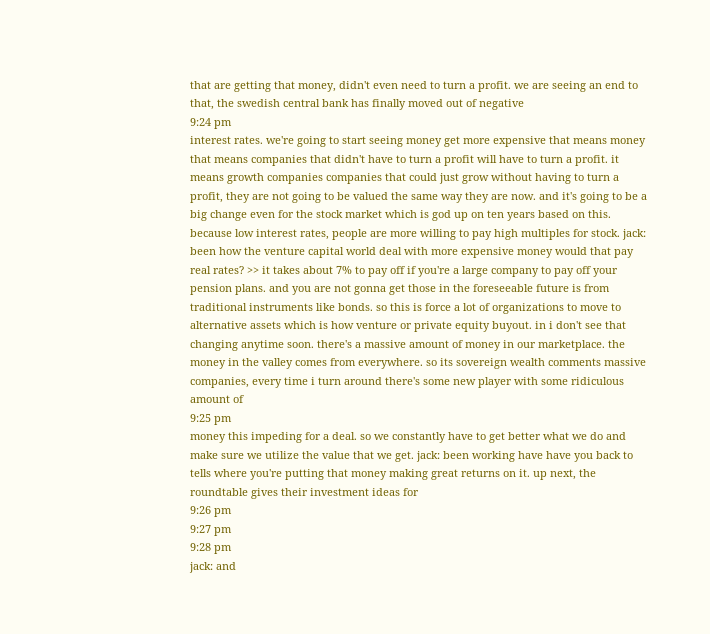that are getting that money, didn't even need to turn a profit. we are seeing an end to that, the swedish central bank has finally moved out of negative
9:24 pm
interest rates. we're going to start seeing money get more expensive that means money that means companies that didn't have to turn a profit will have to turn a profit. it means growth companies companies that could just grow without having to turn a profit, they are not going to be valued the same way they are now. and it's going to be a big change even for the stock market which is god up on ten years based on this. because low interest rates, people are more willing to pay high multiples for stock. jack: been how the venture capital world deal with more expensive money would that pay real rates? >> it takes about 7% to pay off if you're a large company to pay off your pension plans. and you are not gonna get those in the foreseeable future is from traditional instruments like bonds. so this is force a lot of organizations to move to alternative assets which is how venture or private equity buyout. in i don't see that changing anytime soon. there's a massive amount of money in our marketplace. the money in the valley comes from everywhere. so its sovereign wealth comments massive companies, every time i turn around there's some new player with some ridiculous amount of
9:25 pm
money this impeding for a deal. so we constantly have to get better what we do and make sure we utilize the value that we get. jack: been working have have you back to tells where you're putting that money making great returns on it. up next, the roundtable gives their investment ideas for
9:26 pm
9:27 pm
9:28 pm
jack: and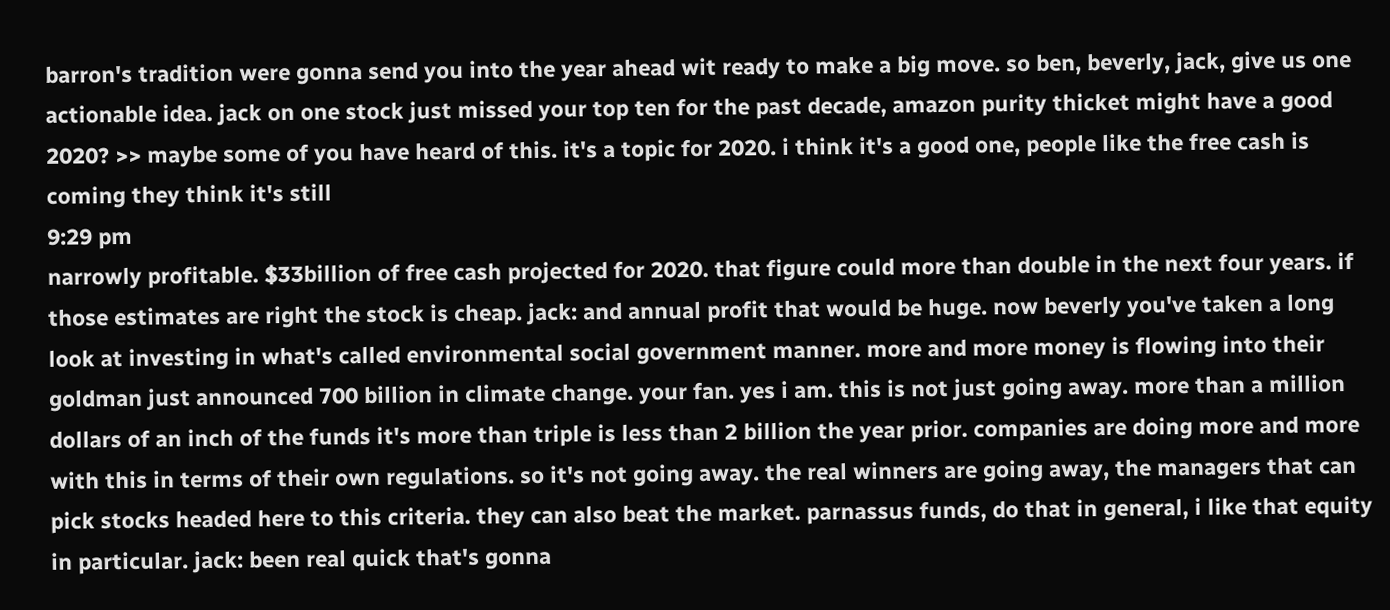barron's tradition were gonna send you into the year ahead wit ready to make a big move. so ben, beverly, jack, give us one actionable idea. jack on one stock just missed your top ten for the past decade, amazon purity thicket might have a good 2020? >> maybe some of you have heard of this. it's a topic for 2020. i think it's a good one, people like the free cash is coming they think it's still
9:29 pm
narrowly profitable. $33billion of free cash projected for 2020. that figure could more than double in the next four years. if those estimates are right the stock is cheap. jack: and annual profit that would be huge. now beverly you've taken a long look at investing in what's called environmental social government manner. more and more money is flowing into their goldman just announced 700 billion in climate change. your fan. yes i am. this is not just going away. more than a million dollars of an inch of the funds it's more than triple is less than 2 billion the year prior. companies are doing more and more with this in terms of their own regulations. so it's not going away. the real winners are going away, the managers that can pick stocks headed here to this criteria. they can also beat the market. parnassus funds, do that in general, i like that equity in particular. jack: been real quick that's gonna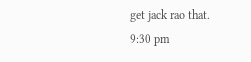get jack rao that.
9:30 pm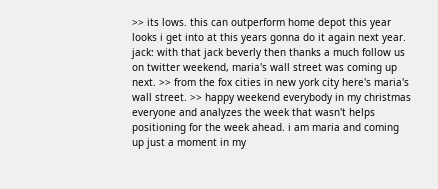>> its lows. this can outperform home depot this year looks i get into at this years gonna do it again next year. jack: with that jack beverly then thanks a much follow us on twitter weekend, maria's wall street was coming up next. >> from the fox cities in new york city here's maria's wall street. >> happy weekend everybody in my christmas everyone and analyzes the week that wasn't helps positioning for the week ahead. i am maria and coming up just a moment in my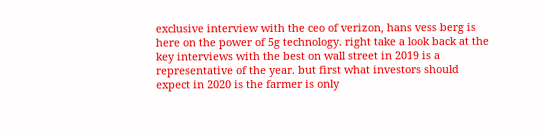exclusive interview with the ceo of verizon, hans vess berg is here on the power of 5g technology. right take a look back at the key interviews with the best on wall street in 2019 is a representative of the year. but first what investors should expect in 2020 is the farmer is only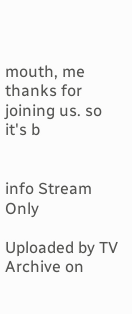mouth, me thanks for joining us. so it's b


info Stream Only

Uploaded by TV Archive on